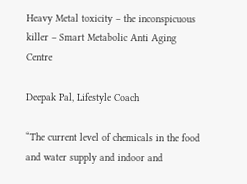Heavy Metal toxicity – the inconspicuous killer – Smart Metabolic Anti Aging Centre

Deepak Pal, Lifestyle Coach

“The current level of chemicals in the food and water supply and indoor and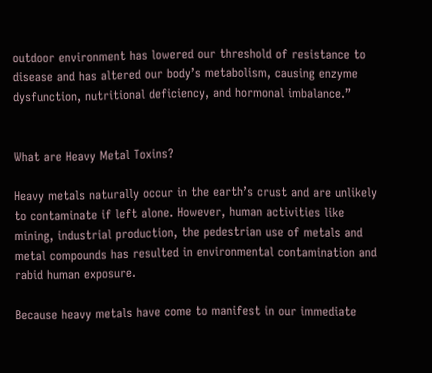outdoor environment has lowered our threshold of resistance to disease and has altered our body’s metabolism, causing enzyme dysfunction, nutritional deficiency, and hormonal imbalance.”


What are Heavy Metal Toxins?

Heavy metals naturally occur in the earth’s crust and are unlikely to contaminate if left alone. However, human activities like mining, industrial production, the pedestrian use of metals and metal compounds has resulted in environmental contamination and rabid human exposure.

Because heavy metals have come to manifest in our immediate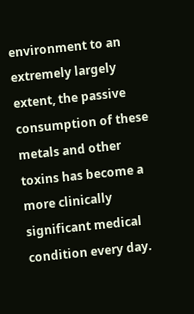environment to an extremely largely extent, the passive consumption of these metals and other toxins has become a more clinically significant medical condition every day.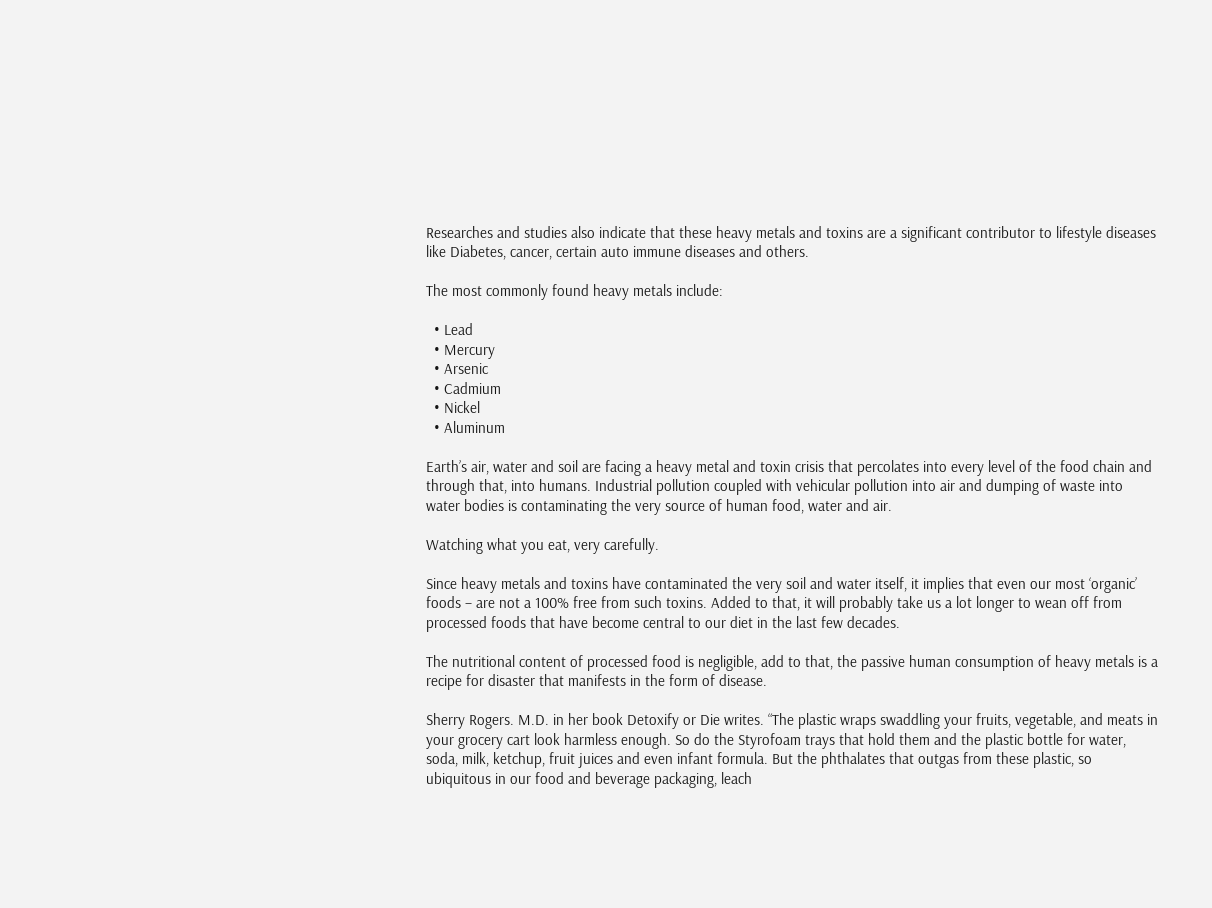Researches and studies also indicate that these heavy metals and toxins are a significant contributor to lifestyle diseases like Diabetes, cancer, certain auto immune diseases and others.

The most commonly found heavy metals include:

  • Lead
  • Mercury
  • Arsenic
  • Cadmium
  • Nickel
  • Aluminum

Earth’s air, water and soil are facing a heavy metal and toxin crisis that percolates into every level of the food chain and through that, into humans. Industrial pollution coupled with vehicular pollution into air and dumping of waste into water bodies is contaminating the very source of human food, water and air.

Watching what you eat, very carefully.

Since heavy metals and toxins have contaminated the very soil and water itself, it implies that even our most ‘organic’ foods – are not a 100% free from such toxins. Added to that, it will probably take us a lot longer to wean off from processed foods that have become central to our diet in the last few decades.

The nutritional content of processed food is negligible, add to that, the passive human consumption of heavy metals is a recipe for disaster that manifests in the form of disease.

Sherry Rogers. M.D. in her book Detoxify or Die writes. “The plastic wraps swaddling your fruits, vegetable, and meats in your grocery cart look harmless enough. So do the Styrofoam trays that hold them and the plastic bottle for water, soda, milk, ketchup, fruit juices and even infant formula. But the phthalates that outgas from these plastic, so ubiquitous in our food and beverage packaging, leach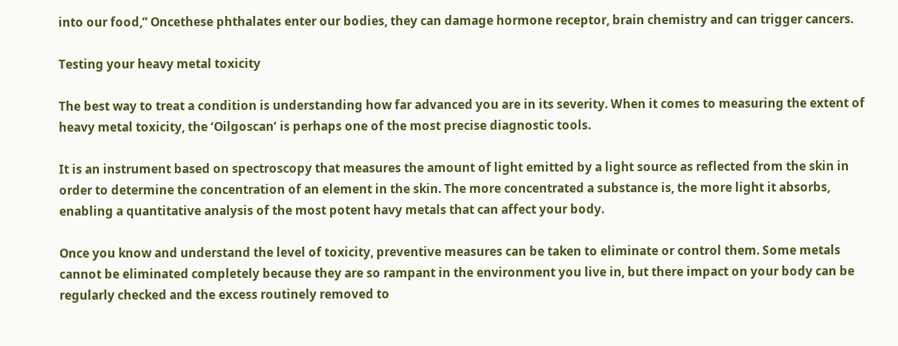into our food,” Oncethese phthalates enter our bodies, they can damage hormone receptor, brain chemistry and can trigger cancers.

Testing your heavy metal toxicity

The best way to treat a condition is understanding how far advanced you are in its severity. When it comes to measuring the extent of heavy metal toxicity, the ‘Oilgoscan’ is perhaps one of the most precise diagnostic tools.

It is an instrument based on spectroscopy that measures the amount of light emitted by a light source as reflected from the skin in order to determine the concentration of an element in the skin. The more concentrated a substance is, the more light it absorbs, enabling a quantitative analysis of the most potent havy metals that can affect your body.

Once you know and understand the level of toxicity, preventive measures can be taken to eliminate or control them. Some metals cannot be eliminated completely because they are so rampant in the environment you live in, but there impact on your body can be regularly checked and the excess routinely removed to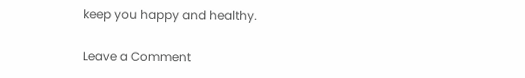keep you happy and healthy.

Leave a Comment